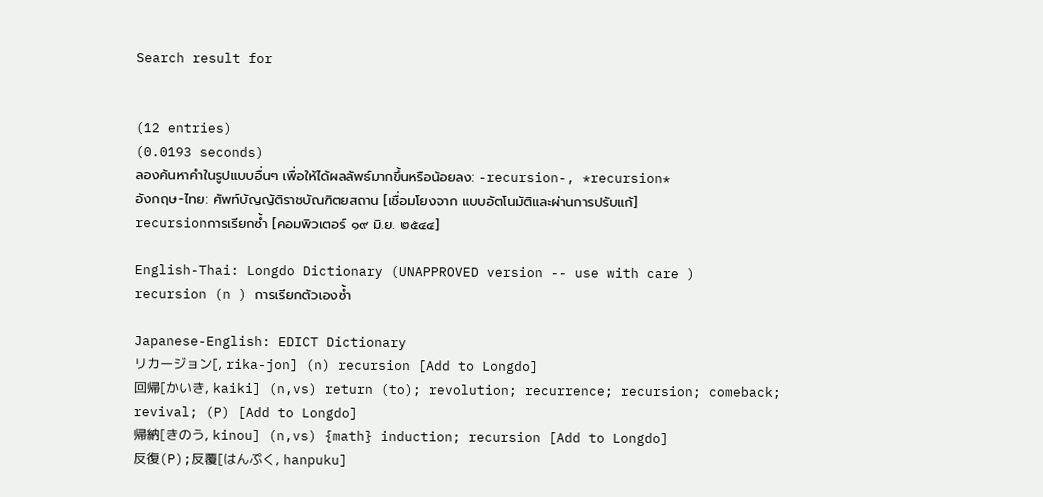Search result for


(12 entries)
(0.0193 seconds)
ลองค้นหาคำในรูปแบบอื่นๆ เพื่อให้ได้ผลลัพธ์มากขึ้นหรือน้อยลง: -recursion-, *recursion*
อังกฤษ-ไทย: ศัพท์บัญญัติราชบัณฑิตยสถาน [เชื่อมโยงจาก แบบอัตโนมัติและผ่านการปรับแก้]
recursionการเรียกซ้ำ [คอมพิวเตอร์ ๑๙ มิ.ย. ๒๕๔๔]

English-Thai: Longdo Dictionary (UNAPPROVED version -- use with care )
recursion (n ) การเรียกตัวเองซ้ำ

Japanese-English: EDICT Dictionary
リカージョン[, rika-jon] (n) recursion [Add to Longdo]
回帰[かいき, kaiki] (n,vs) return (to); revolution; recurrence; recursion; comeback; revival; (P) [Add to Longdo]
帰納[きのう, kinou] (n,vs) {math} induction; recursion [Add to Longdo]
反復(P);反覆[はんぷく, hanpuku]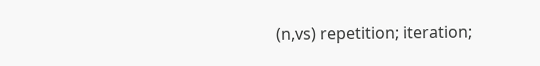(n,vs) repetition; iteration;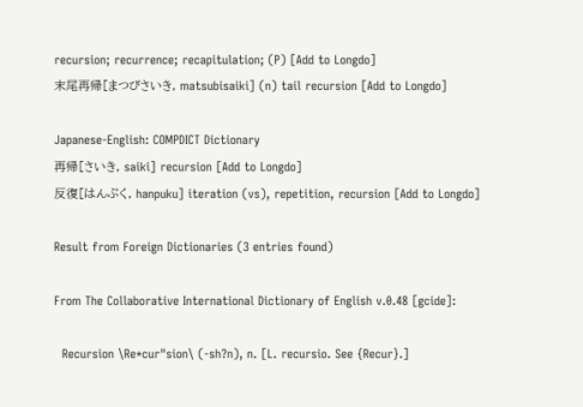recursion; recurrence; recapitulation; (P) [Add to Longdo]
末尾再帰[まつびさいき, matsubisaiki] (n) tail recursion [Add to Longdo]

Japanese-English: COMPDICT Dictionary
再帰[さいき, saiki] recursion [Add to Longdo]
反復[はんぷく, hanpuku] iteration (vs), repetition, recursion [Add to Longdo]

Result from Foreign Dictionaries (3 entries found)

From The Collaborative International Dictionary of English v.0.48 [gcide]:

  Recursion \Re*cur"sion\ (-sh?n), n. [L. recursio. See {Recur}.]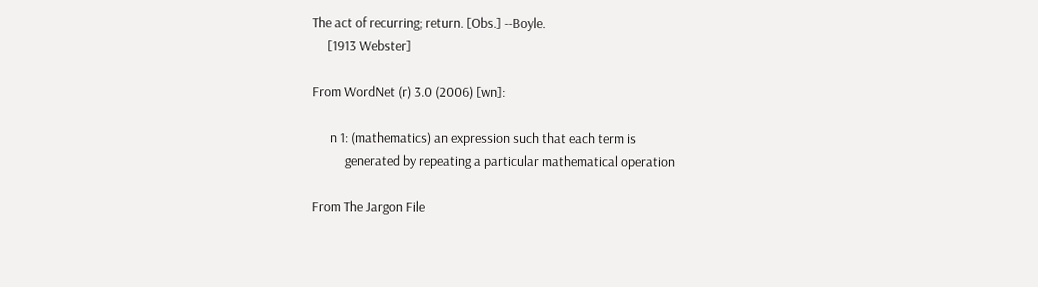The act of recurring; return. [Obs.] --Boyle.
     [1913 Webster]

From WordNet (r) 3.0 (2006) [wn]:

      n 1: (mathematics) an expression such that each term is
           generated by repeating a particular mathematical operation

From The Jargon File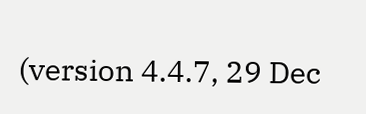(version 4.4.7, 29 Dec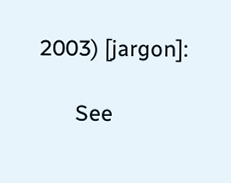2003) [jargon]:

      See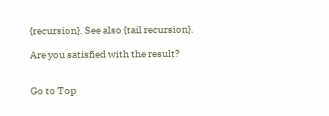{recursion}. See also {tail recursion}.

Are you satisfied with the result?


Go to Top